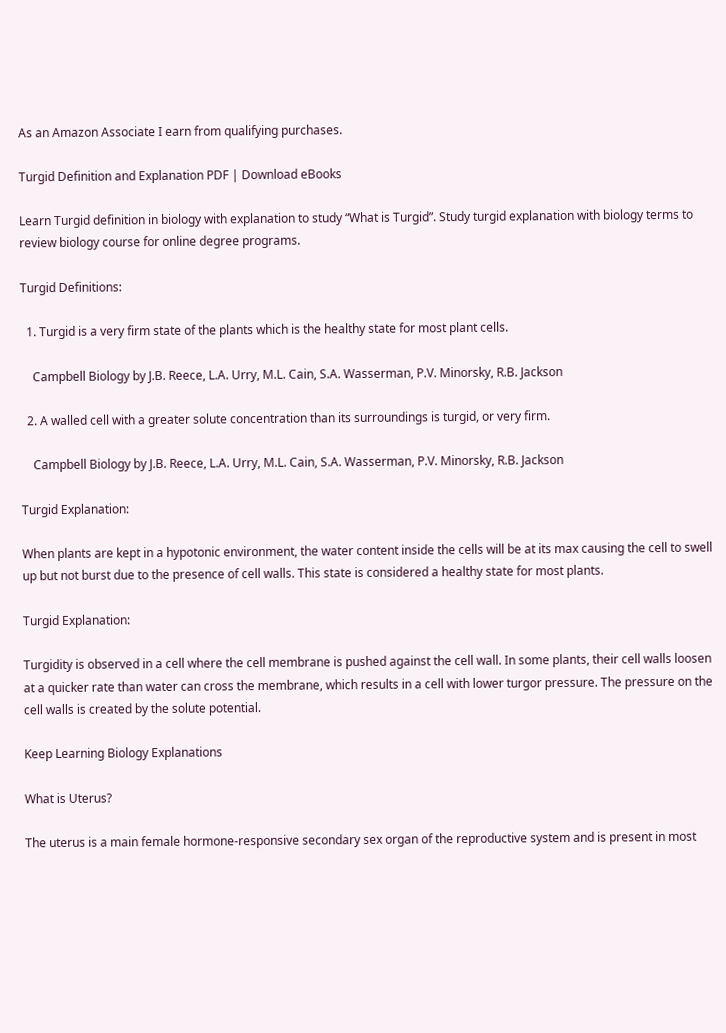As an Amazon Associate I earn from qualifying purchases.

Turgid Definition and Explanation PDF | Download eBooks

Learn Turgid definition in biology with explanation to study “What is Turgid”. Study turgid explanation with biology terms to review biology course for online degree programs.

Turgid Definitions:

  1. Turgid is a very firm state of the plants which is the healthy state for most plant cells.

    Campbell Biology by J.B. Reece, L.A. Urry, M.L. Cain, S.A. Wasserman, P.V. Minorsky, R.B. Jackson

  2. A walled cell with a greater solute concentration than its surroundings is turgid, or very firm.

    Campbell Biology by J.B. Reece, L.A. Urry, M.L. Cain, S.A. Wasserman, P.V. Minorsky, R.B. Jackson

Turgid Explanation:

When plants are kept in a hypotonic environment, the water content inside the cells will be at its max causing the cell to swell up but not burst due to the presence of cell walls. This state is considered a healthy state for most plants.

Turgid Explanation:

Turgidity is observed in a cell where the cell membrane is pushed against the cell wall. In some plants, their cell walls loosen at a quicker rate than water can cross the membrane, which results in a cell with lower turgor pressure. The pressure on the cell walls is created by the solute potential.

Keep Learning Biology Explanations

What is Uterus?

The uterus is a main female hormone-responsive secondary sex organ of the reproductive system and is present in most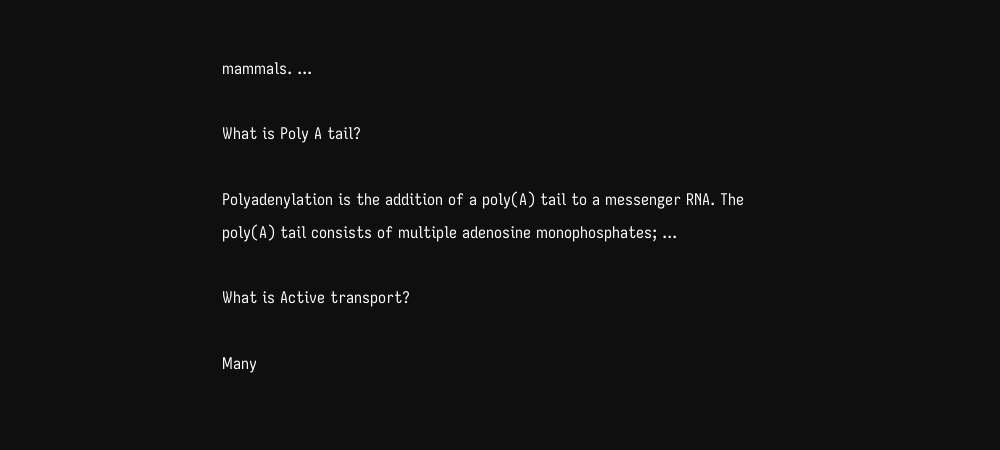mammals. ...

What is Poly A tail?

Polyadenylation is the addition of a poly(A) tail to a messenger RNA. The poly(A) tail consists of multiple adenosine monophosphates; ...

What is Active transport?

Many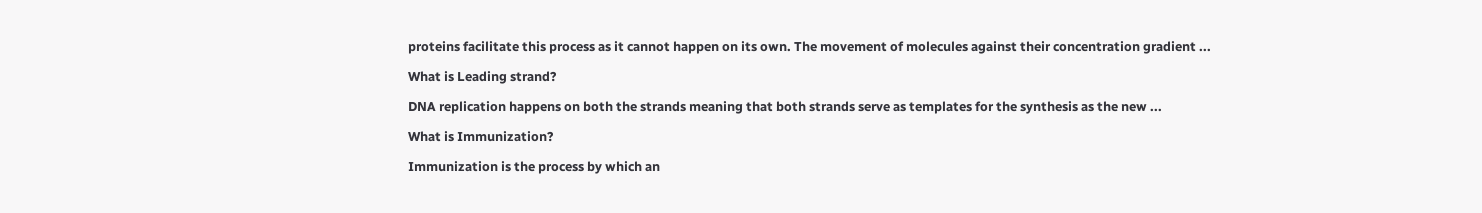proteins facilitate this process as it cannot happen on its own. The movement of molecules against their concentration gradient ...

What is Leading strand?

DNA replication happens on both the strands meaning that both strands serve as templates for the synthesis as the new ...

What is Immunization?

Immunization is the process by which an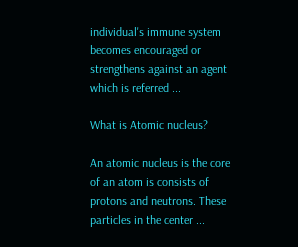individual's immune system becomes encouraged or strengthens against an agent which is referred ...

What is Atomic nucleus?

An atomic nucleus is the core of an atom is consists of protons and neutrons. These particles in the center ...